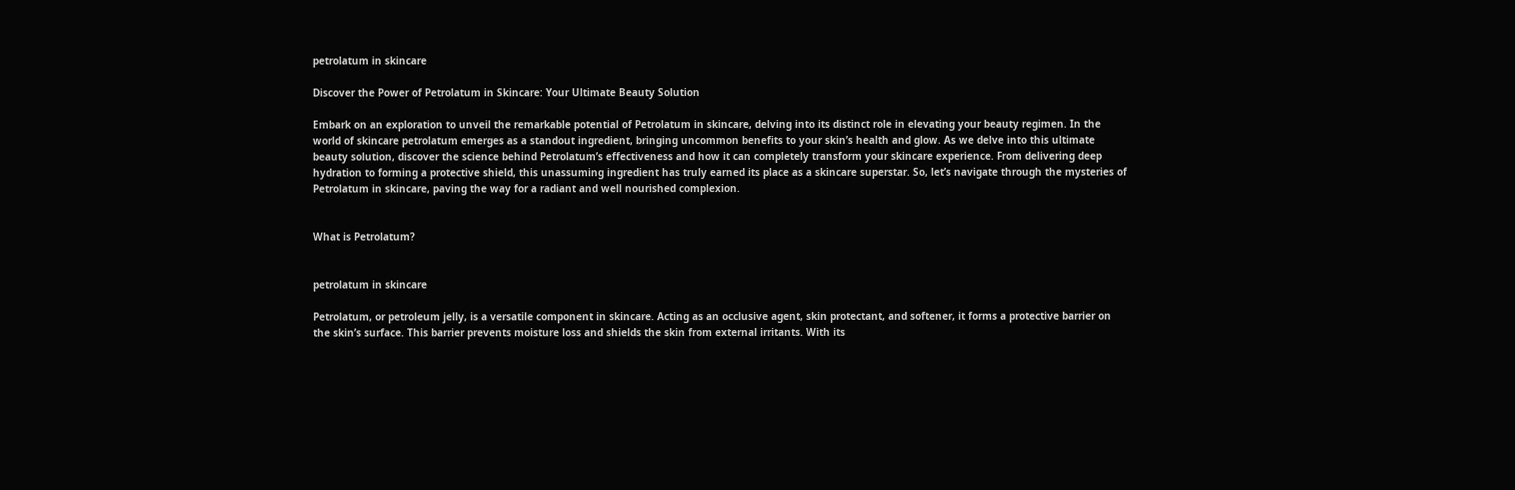petrolatum in skincare

Discover the Power of Petrolatum in Skincare: Your Ultimate Beauty Solution

Embark on an exploration to unveil the remarkable potential of Petrolatum in skincare, delving into its distinct role in elevating your beauty regimen. In the world of skincare petrolatum emerges as a standout ingredient, bringing uncommon benefits to your skin’s health and glow. As we delve into this ultimate beauty solution, discover the science behind Petrolatum’s effectiveness and how it can completely transform your skincare experience. From delivering deep hydration to forming a protective shield, this unassuming ingredient has truly earned its place as a skincare superstar. So, let’s navigate through the mysteries of Petrolatum in skincare, paving the way for a radiant and well nourished complexion.


What is Petrolatum?


petrolatum in skincare

Petrolatum, or petroleum jelly, is a versatile component in skincare. Acting as an occlusive agent, skin protectant, and softener, it forms a protective barrier on the skin’s surface. This barrier prevents moisture loss and shields the skin from external irritants. With its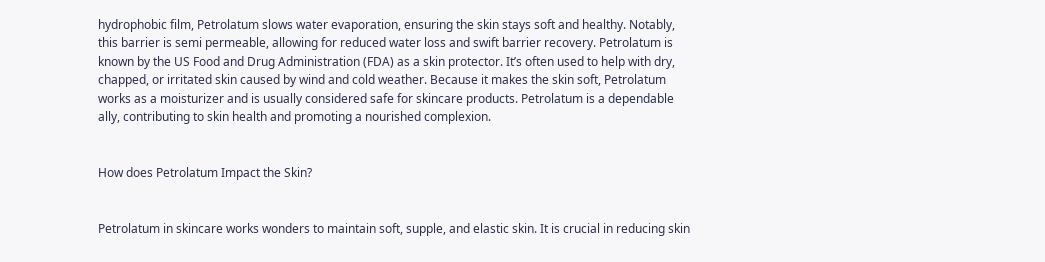hydrophobic film, Petrolatum slows water evaporation, ensuring the skin stays soft and healthy. Notably, this barrier is semi permeable, allowing for reduced water loss and swift barrier recovery. Petrolatum is known by the US Food and Drug Administration (FDA) as a skin protector. It’s often used to help with dry, chapped, or irritated skin caused by wind and cold weather. Because it makes the skin soft, Petrolatum works as a moisturizer and is usually considered safe for skincare products. Petrolatum is a dependable ally, contributing to skin health and promoting a nourished complexion.


How does Petrolatum Impact the Skin?


Petrolatum in skincare works wonders to maintain soft, supple, and elastic skin. It is crucial in reducing skin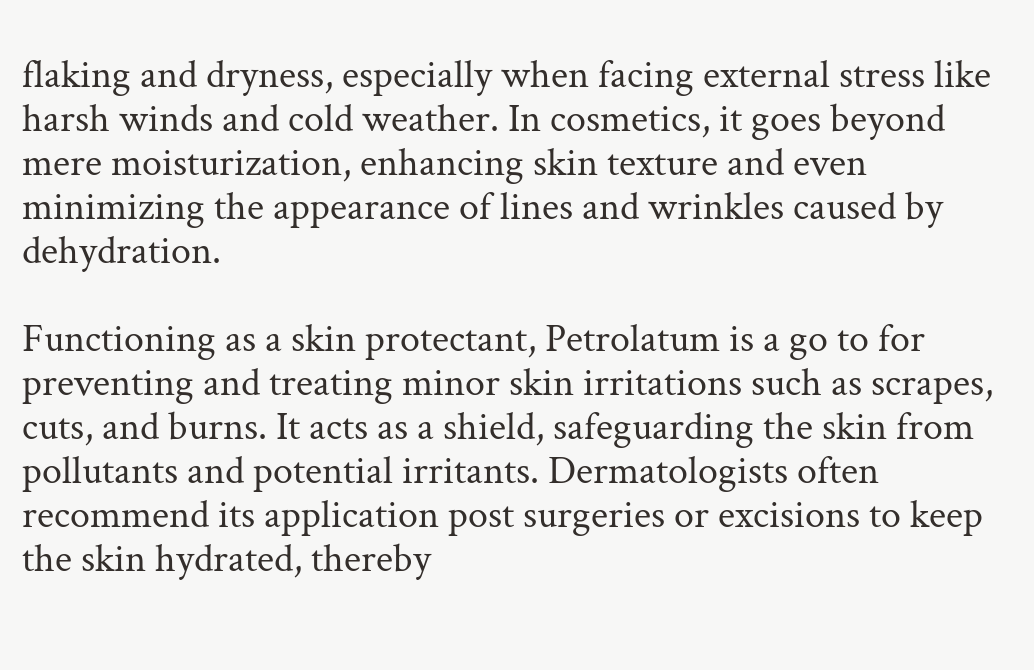flaking and dryness, especially when facing external stress like harsh winds and cold weather. In cosmetics, it goes beyond mere moisturization, enhancing skin texture and even minimizing the appearance of lines and wrinkles caused by dehydration.

Functioning as a skin protectant, Petrolatum is a go to for preventing and treating minor skin irritations such as scrapes, cuts, and burns. It acts as a shield, safeguarding the skin from pollutants and potential irritants. Dermatologists often recommend its application post surgeries or excisions to keep the skin hydrated, thereby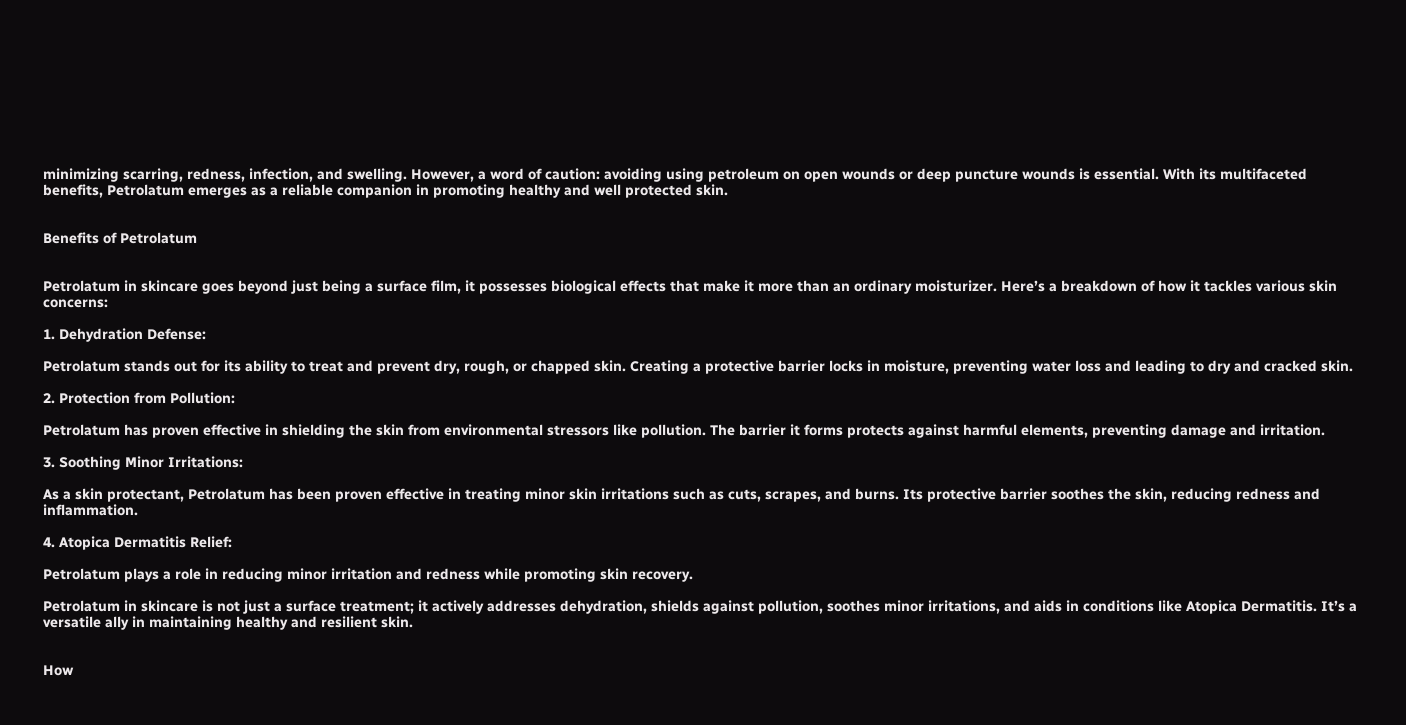minimizing scarring, redness, infection, and swelling. However, a word of caution: avoiding using petroleum on open wounds or deep puncture wounds is essential. With its multifaceted benefits, Petrolatum emerges as a reliable companion in promoting healthy and well protected skin.


Benefits of Petrolatum


Petrolatum in skincare goes beyond just being a surface film, it possesses biological effects that make it more than an ordinary moisturizer. Here’s a breakdown of how it tackles various skin concerns:

1. Dehydration Defense:

Petrolatum stands out for its ability to treat and prevent dry, rough, or chapped skin. Creating a protective barrier locks in moisture, preventing water loss and leading to dry and cracked skin.

2. Protection from Pollution:

Petrolatum has proven effective in shielding the skin from environmental stressors like pollution. The barrier it forms protects against harmful elements, preventing damage and irritation.

3. Soothing Minor Irritations:

As a skin protectant, Petrolatum has been proven effective in treating minor skin irritations such as cuts, scrapes, and burns. Its protective barrier soothes the skin, reducing redness and inflammation.

4. Atopica Dermatitis Relief:

Petrolatum plays a role in reducing minor irritation and redness while promoting skin recovery.

Petrolatum in skincare is not just a surface treatment; it actively addresses dehydration, shields against pollution, soothes minor irritations, and aids in conditions like Atopica Dermatitis. It’s a versatile ally in maintaining healthy and resilient skin.


How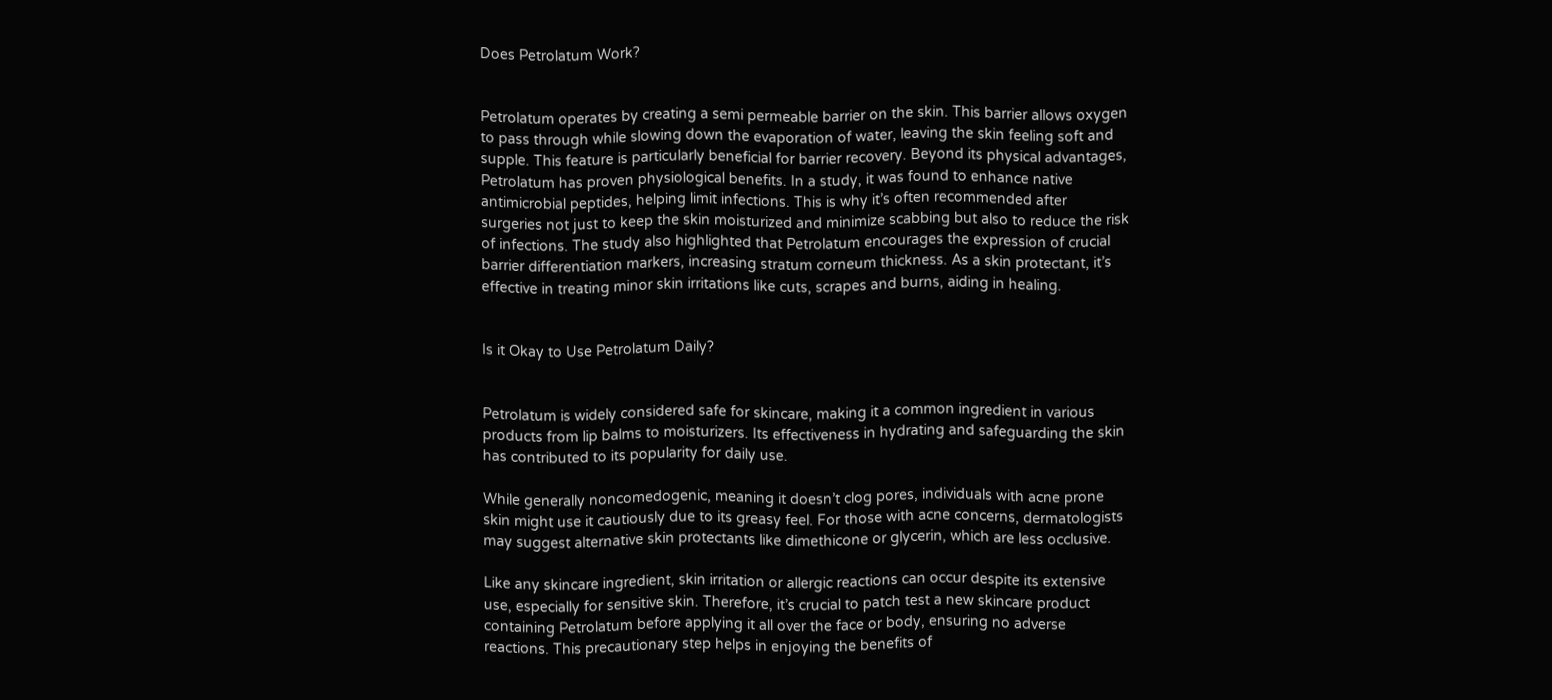Does Petrolatum Work?


Petrolatum operates by creating a semi permeable barrier on the skin. This barrier allows oxygen to pass through while slowing down the evaporation of water, leaving the skin feeling soft and supple. This feature is particularly beneficial for barrier recovery. Beyond its physical advantages, Petrolatum has proven physiological benefits. In a study, it was found to enhance native antimicrobial peptides, helping limit infections. This is why it’s often recommended after surgeries not just to keep the skin moisturized and minimize scabbing but also to reduce the risk of infections. The study also highlighted that Petrolatum encourages the expression of crucial barrier differentiation markers, increasing stratum corneum thickness. As a skin protectant, it’s effective in treating minor skin irritations like cuts, scrapes and burns, aiding in healing.


Is it Okay to Use Petrolatum Daily?


Petrolatum is widely considered safe for skincare, making it a common ingredient in various products from lip balms to moisturizers. Its effectiveness in hydrating and safeguarding the skin has contributed to its popularity for daily use.

While generally noncomedogenic, meaning it doesn’t clog pores, individuals with acne prone skin might use it cautiously due to its greasy feel. For those with acne concerns, dermatologists may suggest alternative skin protectants like dimethicone or glycerin, which are less occlusive.

Like any skincare ingredient, skin irritation or allergic reactions can occur despite its extensive use, especially for sensitive skin. Therefore, it’s crucial to patch test a new skincare product containing Petrolatum before applying it all over the face or body, ensuring no adverse reactions. This precautionary step helps in enjoying the benefits of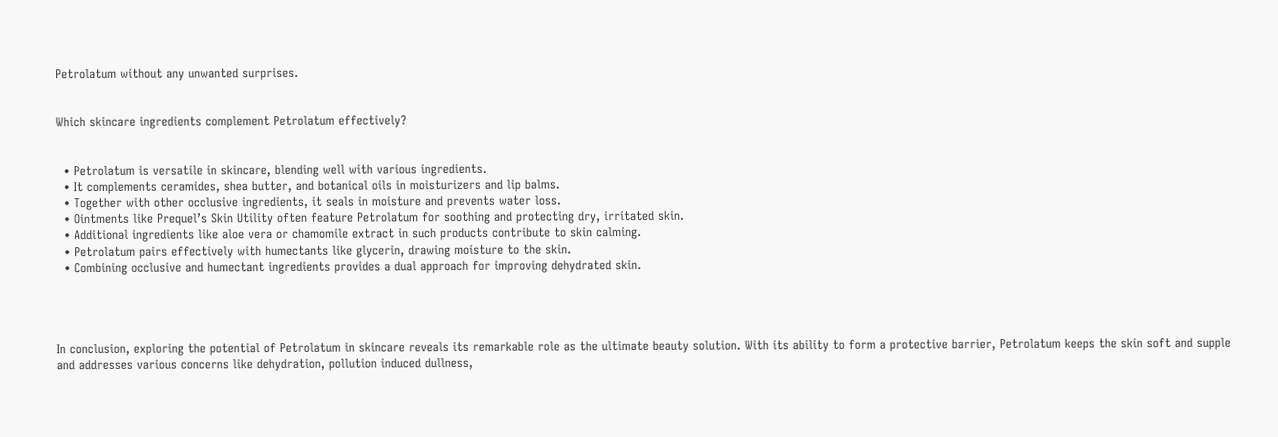Petrolatum without any unwanted surprises.


Which skincare ingredients complement Petrolatum effectively?


  • Petrolatum is versatile in skincare, blending well with various ingredients.
  • It complements ceramides, shea butter, and botanical oils in moisturizers and lip balms.
  • Together with other occlusive ingredients, it seals in moisture and prevents water loss.
  • Ointments like Prequel’s Skin Utility often feature Petrolatum for soothing and protecting dry, irritated skin.
  • Additional ingredients like aloe vera or chamomile extract in such products contribute to skin calming.
  • Petrolatum pairs effectively with humectants like glycerin, drawing moisture to the skin.
  • Combining occlusive and humectant ingredients provides a dual approach for improving dehydrated skin.




In conclusion, exploring the potential of Petrolatum in skincare reveals its remarkable role as the ultimate beauty solution. With its ability to form a protective barrier, Petrolatum keeps the skin soft and supple and addresses various concerns like dehydration, pollution induced dullness,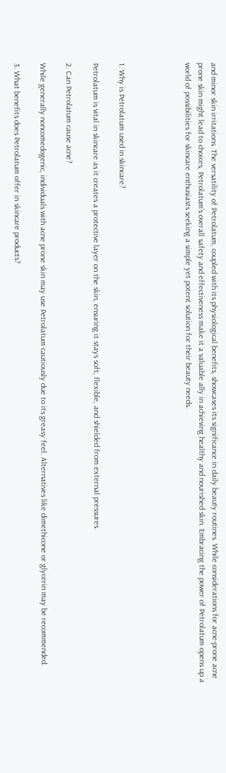and minor skin irritations. The versatility of Petrolatum, coupled with its physiological benefits, showcases its significance in daily beauty routines. While considerations for acne-prone acne prone skin might lead to choices, Petrolatum’s overall safety and effectiveness make it a valuable ally in achieving healthy and nourished skin. Embracing the power of Petrolatum opens up a world of possibilities for skincare enthusiasts seeking a simple yet potent solution for their beauty needs.




1. Why is Petrolatum used in skincare?

Petrolatum is vital in skincare as it creates a protective layer on the skin, ensuring it stays soft, flexible, and shielded from external pressures.

2. Can Petrolatum cause acne?

While generally noncomedogenic, individuals with acne prone skin may use Petrolatum cautiously due to its greasy feel. Alternatives like dimethicone or glycerin may be recommended.

3. What benefits does Petrolatum offer in skincare products?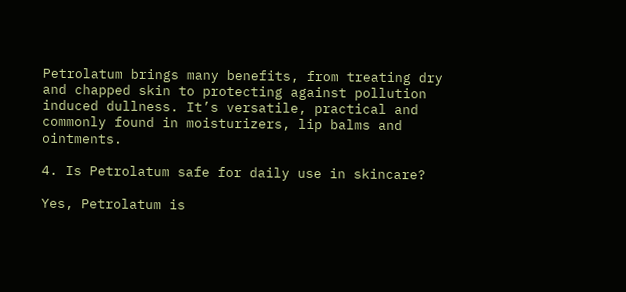Petrolatum brings many benefits, from treating dry and chapped skin to protecting against pollution induced dullness. It’s versatile, practical and commonly found in moisturizers, lip balms and ointments.

4. Is Petrolatum safe for daily use in skincare?

Yes, Petrolatum is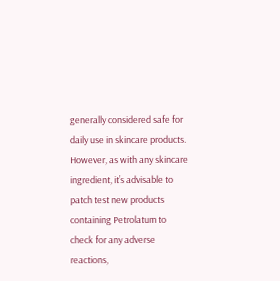generally considered safe for daily use in skincare products. However, as with any skincare ingredient, it’s advisable to patch test new products containing Petrolatum to check for any adverse reactions,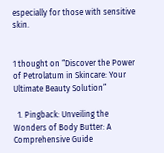especially for those with sensitive skin.


1 thought on “Discover the Power of Petrolatum in Skincare: Your Ultimate Beauty Solution”

  1. Pingback: Unveiling the Wonders of Body Butter: A Comprehensive Guide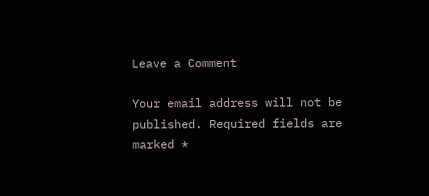Leave a Comment

Your email address will not be published. Required fields are marked *